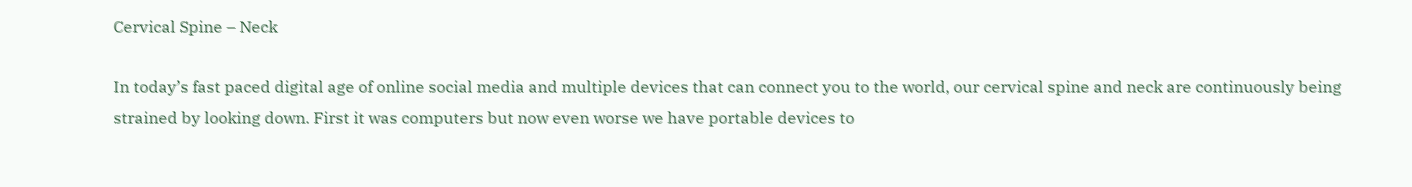Cervical Spine – Neck

In today’s fast paced digital age of online social media and multiple devices that can connect you to the world, our cervical spine and neck are continuously being strained by looking down. First it was computers but now even worse we have portable devices to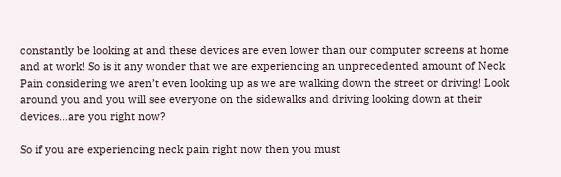constantly be looking at and these devices are even lower than our computer screens at home and at work! So is it any wonder that we are experiencing an unprecedented amount of Neck Pain considering we aren’t even looking up as we are walking down the street or driving! Look around you and you will see everyone on the sidewalks and driving looking down at their devices…are you right now?

So if you are experiencing neck pain right now then you must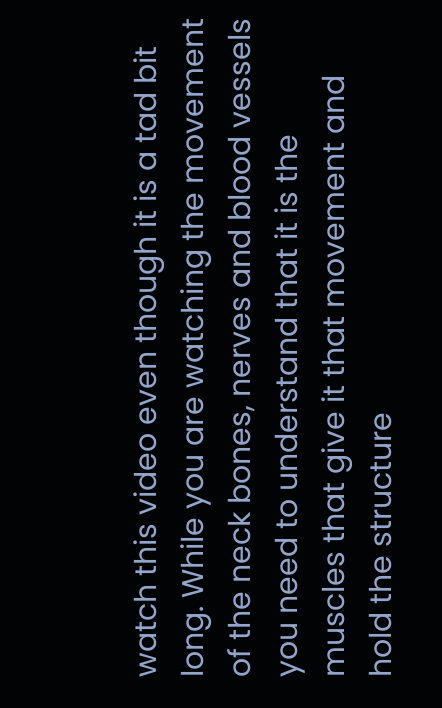watch this video even though it is a tad bit long. While you are watching the movement of the neck bones, nerves and blood vessels you need to understand that it is the muscles that give it that movement and hold the structure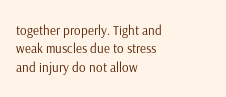together properly. Tight and weak muscles due to stress and injury do not allow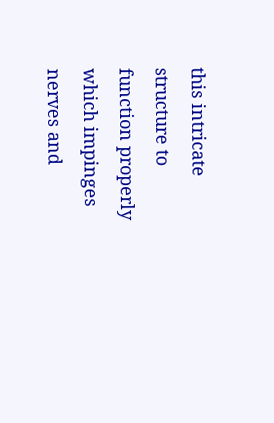this intricate structure to function properly which impinges nerves and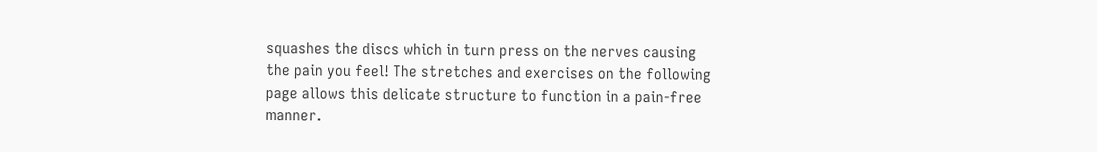squashes the discs which in turn press on the nerves causing the pain you feel! The stretches and exercises on the following page allows this delicate structure to function in a pain-free manner.